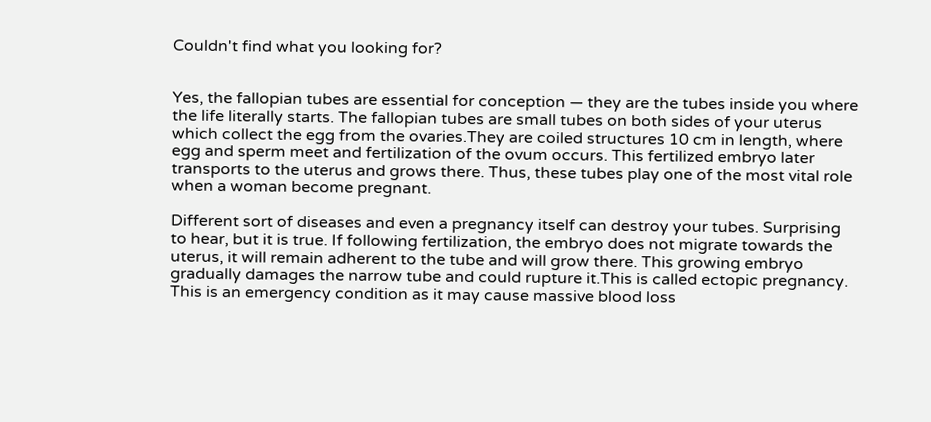Couldn't find what you looking for?


Yes, the fallopian tubes are essential for conception — they are the tubes inside you where the life literally starts. The fallopian tubes are small tubes on both sides of your uterus which collect the egg from the ovaries.They are coiled structures 10 cm in length, where egg and sperm meet and fertilization of the ovum occurs. This fertilized embryo later transports to the uterus and grows there. Thus, these tubes play one of the most vital role when a woman become pregnant.

Different sort of diseases and even a pregnancy itself can destroy your tubes. Surprising to hear, but it is true. If following fertilization, the embryo does not migrate towards the uterus, it will remain adherent to the tube and will grow there. This growing embryo gradually damages the narrow tube and could rupture it.This is called ectopic pregnancy. This is an emergency condition as it may cause massive blood loss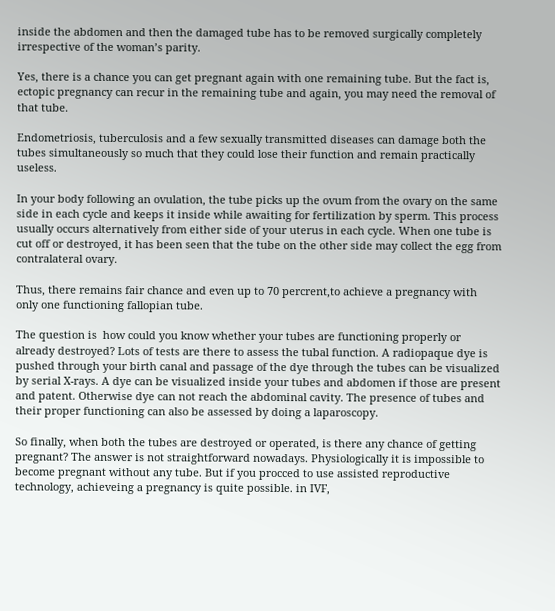inside the abdomen and then the damaged tube has to be removed surgically completely irrespective of the woman’s parity.

Yes, there is a chance you can get pregnant again with one remaining tube. But the fact is, ectopic pregnancy can recur in the remaining tube and again, you may need the removal of that tube.

Endometriosis, tuberculosis and a few sexually transmitted diseases can damage both the tubes simultaneously so much that they could lose their function and remain practically useless.

In your body following an ovulation, the tube picks up the ovum from the ovary on the same side in each cycle and keeps it inside while awaiting for fertilization by sperm. This process usually occurs alternatively from either side of your uterus in each cycle. When one tube is cut off or destroyed, it has been seen that the tube on the other side may collect the egg from contralateral ovary.

Thus, there remains fair chance and even up to 70 percrent,to achieve a pregnancy with only one functioning fallopian tube.

The question is  how could you know whether your tubes are functioning properly or already destroyed? Lots of tests are there to assess the tubal function. A radiopaque dye is pushed through your birth canal and passage of the dye through the tubes can be visualized by serial X-rays. A dye can be visualized inside your tubes and abdomen if those are present and patent. Otherwise dye can not reach the abdominal cavity. The presence of tubes and their proper functioning can also be assessed by doing a laparoscopy.

So finally, when both the tubes are destroyed or operated, is there any chance of getting pregnant? The answer is not straightforward nowadays. Physiologically it is impossible to become pregnant without any tube. But if you procced to use assisted reproductive technology, achieveing a pregnancy is quite possible. in IVF,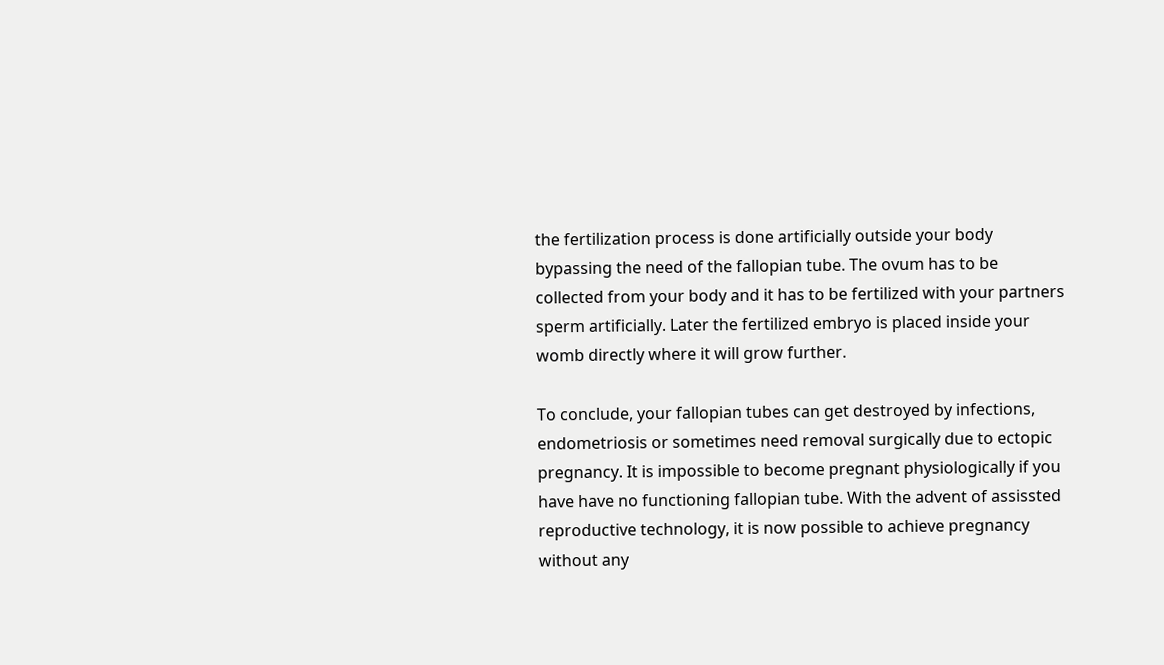the fertilization process is done artificially outside your body bypassing the need of the fallopian tube. The ovum has to be collected from your body and it has to be fertilized with your partners sperm artificially. Later the fertilized embryo is placed inside your womb directly where it will grow further.

To conclude, your fallopian tubes can get destroyed by infections, endometriosis or sometimes need removal surgically due to ectopic pregnancy. It is impossible to become pregnant physiologically if you have have no functioning fallopian tube. With the advent of assissted reproductive technology, it is now possible to achieve pregnancy without any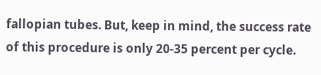fallopian tubes. But, keep in mind, the success rate of this procedure is only 20-35 percent per cycle.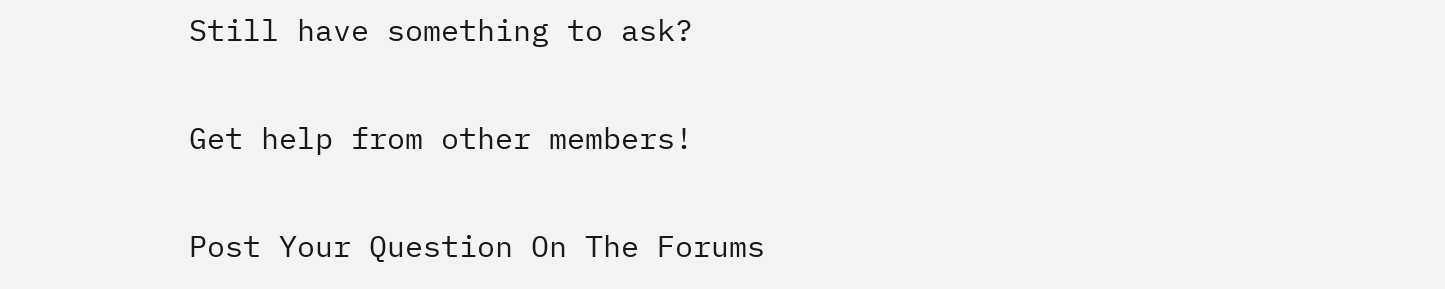Still have something to ask?

Get help from other members!

Post Your Question On The Forums